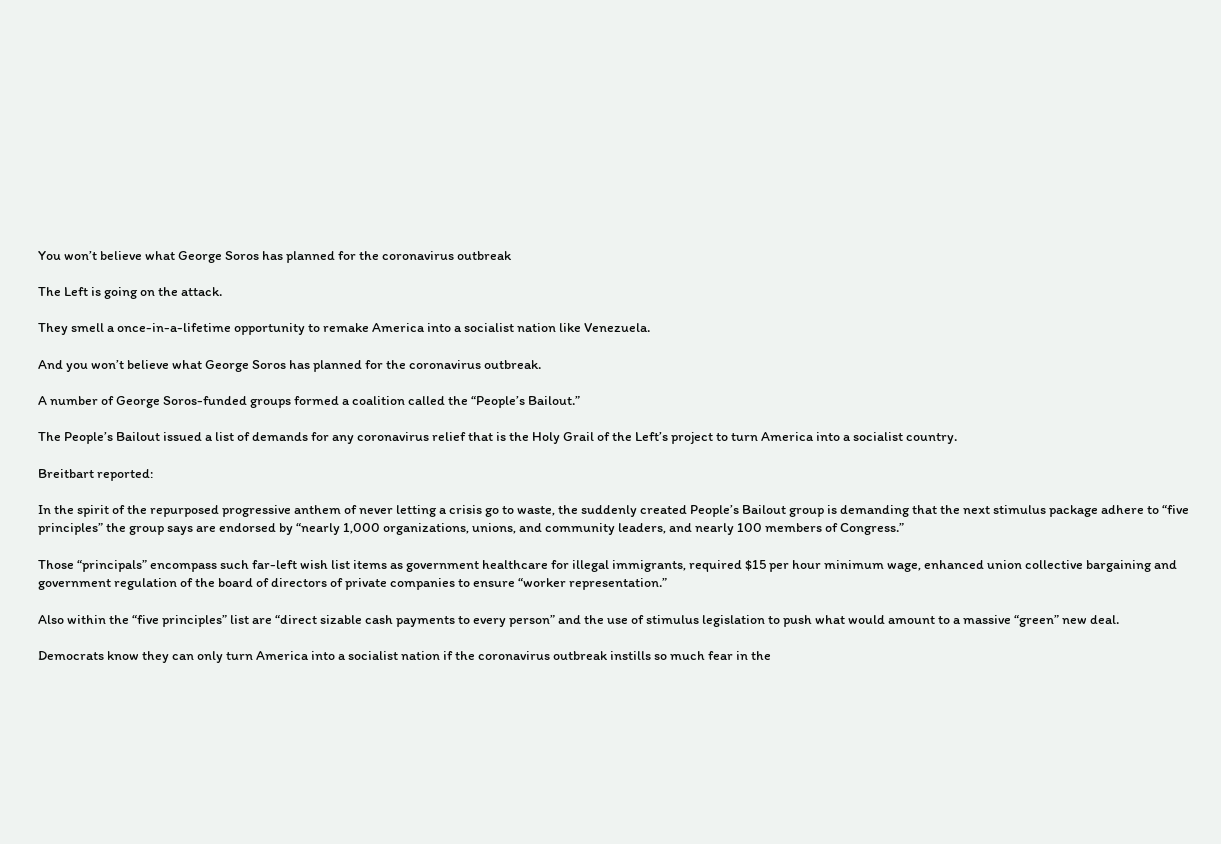You won’t believe what George Soros has planned for the coronavirus outbreak

The Left is going on the attack.

They smell a once-in-a-lifetime opportunity to remake America into a socialist nation like Venezuela.

And you won’t believe what George Soros has planned for the coronavirus outbreak.

A number of George Soros-funded groups formed a coalition called the “People’s Bailout.”

The People’s Bailout issued a list of demands for any coronavirus relief that is the Holy Grail of the Left’s project to turn America into a socialist country.

Breitbart reported:

In the spirit of the repurposed progressive anthem of never letting a crisis go to waste, the suddenly created People’s Bailout group is demanding that the next stimulus package adhere to “five principles” the group says are endorsed by “nearly 1,000 organizations, unions, and community leaders, and nearly 100 members of Congress.”

Those “principals” encompass such far-left wish list items as government healthcare for illegal immigrants, required $15 per hour minimum wage, enhanced union collective bargaining and government regulation of the board of directors of private companies to ensure “worker representation.”

Also within the “five principles” list are “direct sizable cash payments to every person” and the use of stimulus legislation to push what would amount to a massive “green” new deal.

Democrats know they can only turn America into a socialist nation if the coronavirus outbreak instills so much fear in the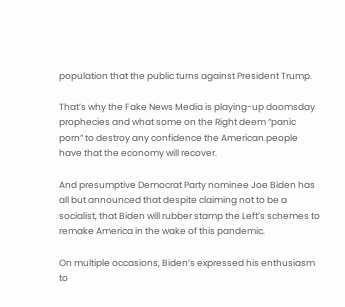population that the public turns against President Trump.

That’s why the Fake News Media is playing-up doomsday prophecies and what some on the Right deem “panic porn” to destroy any confidence the American people have that the economy will recover.

And presumptive Democrat Party nominee Joe Biden has all but announced that despite claiming not to be a socialist, that Biden will rubber stamp the Left’s schemes to remake America in the wake of this pandemic.

On multiple occasions, Biden’s expressed his enthusiasm to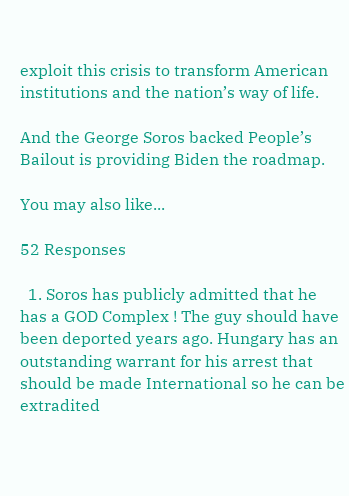exploit this crisis to transform American institutions and the nation’s way of life.

And the George Soros backed People’s Bailout is providing Biden the roadmap.

You may also like...

52 Responses

  1. Soros has publicly admitted that he has a GOD Complex ! The guy should have been deported years ago. Hungary has an outstanding warrant for his arrest that should be made International so he can be extradited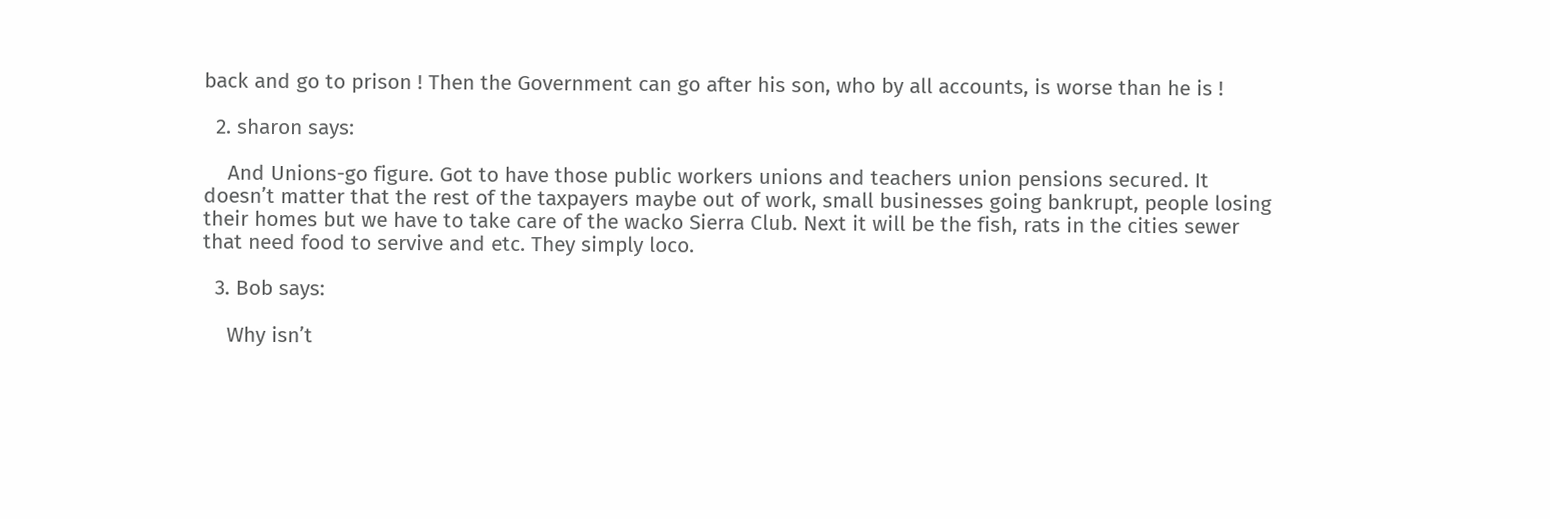back and go to prison ! Then the Government can go after his son, who by all accounts, is worse than he is !

  2. sharon says:

    And Unions-go figure. Got to have those public workers unions and teachers union pensions secured. It doesn’t matter that the rest of the taxpayers maybe out of work, small businesses going bankrupt, people losing their homes but we have to take care of the wacko Sierra Club. Next it will be the fish, rats in the cities sewer that need food to servive and etc. They simply loco.

  3. Bob says:

    Why isn’t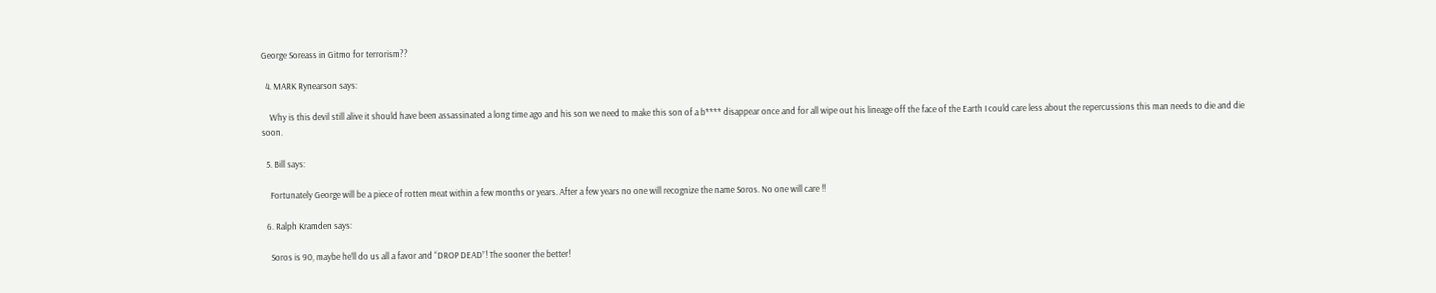George Soreass in Gitmo for terrorism??

  4. MARK Rynearson says:

    Why is this devil still alive it should have been assassinated a long time ago and his son we need to make this son of a b**** disappear once and for all wipe out his lineage off the face of the Earth I could care less about the repercussions this man needs to die and die soon.

  5. Bill says:

    Fortunately George will be a piece of rotten meat within a few months or years. After a few years no one will recognize the name Soros. No one will care !!

  6. Ralph Kramden says:

    Soros is 90, maybe he’ll do us all a favor and “DROP DEAD”! The sooner the better!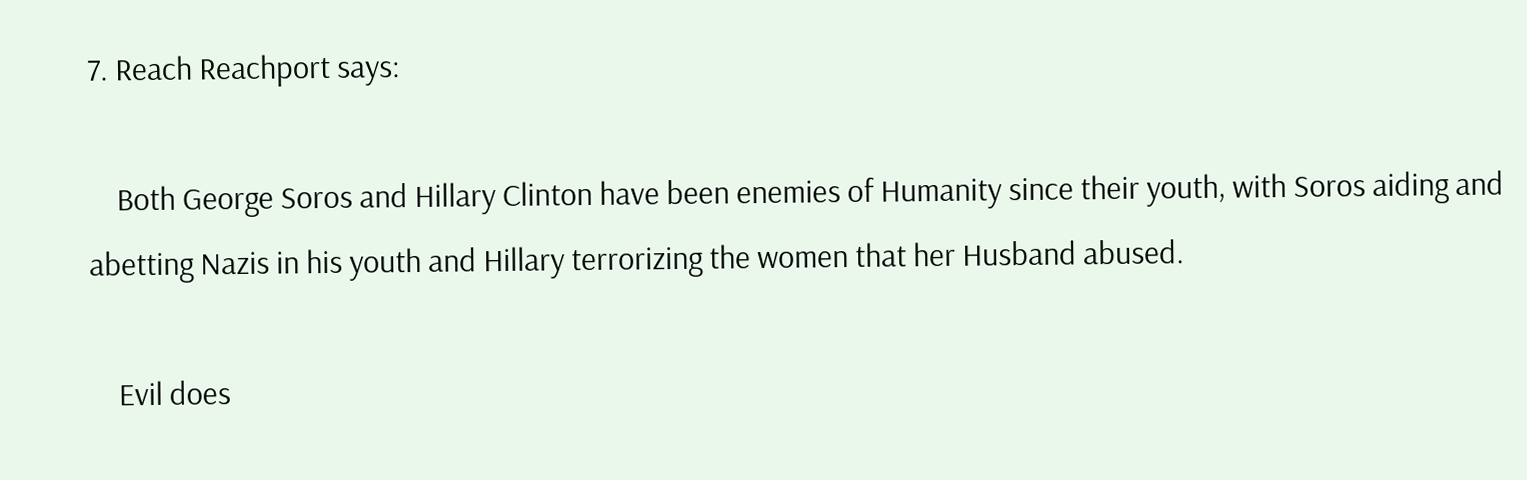7. Reach Reachport says:

    Both George Soros and Hillary Clinton have been enemies of Humanity since their youth, with Soros aiding and abetting Nazis in his youth and Hillary terrorizing the women that her Husband abused.

    Evil does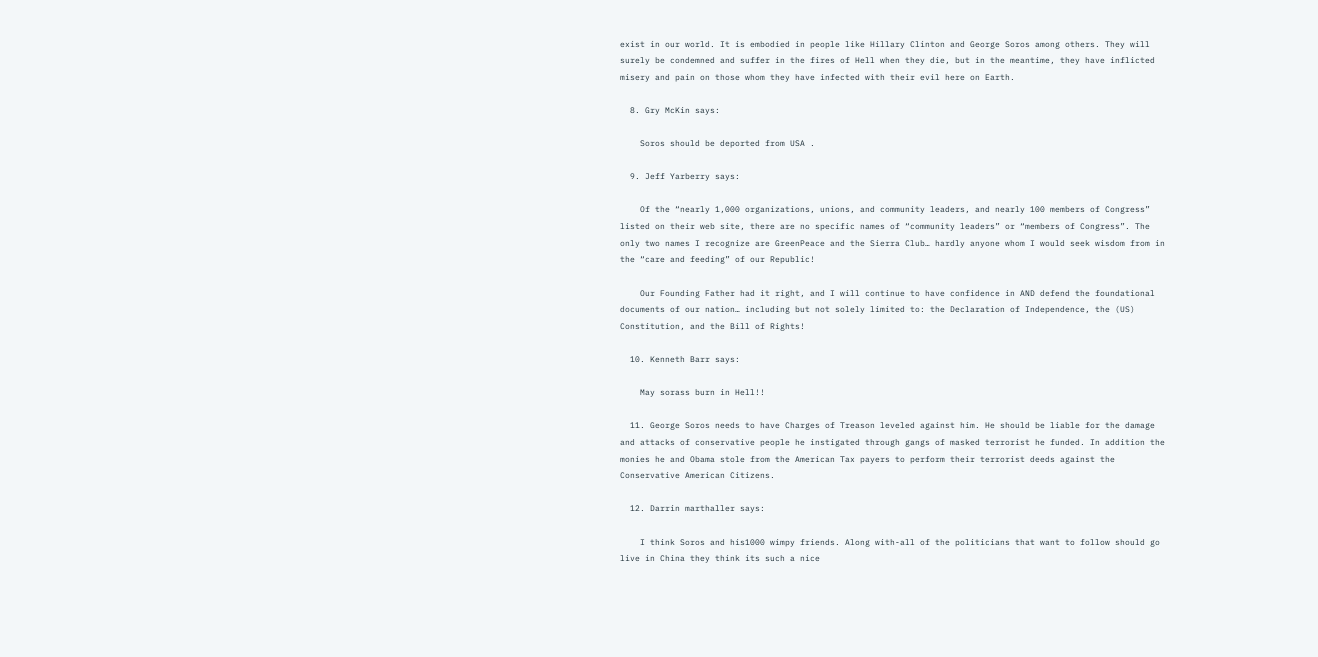exist in our world. It is embodied in people like Hillary Clinton and George Soros among others. They will surely be condemned and suffer in the fires of Hell when they die, but in the meantime, they have inflicted misery and pain on those whom they have infected with their evil here on Earth.

  8. Gry McKin says:

    Soros should be deported from USA .

  9. Jeff Yarberry says:

    Of the “nearly 1,000 organizations, unions, and community leaders, and nearly 100 members of Congress” listed on their web site, there are no specific names of “community leaders” or “members of Congress”. The only two names I recognize are GreenPeace and the Sierra Club… hardly anyone whom I would seek wisdom from in the “care and feeding” of our Republic!

    Our Founding Father had it right, and I will continue to have confidence in AND defend the foundational documents of our nation… including but not solely limited to: the Declaration of Independence, the (US) Constitution, and the Bill of Rights!

  10. Kenneth Barr says:

    May sorass burn in Hell!!

  11. George Soros needs to have Charges of Treason leveled against him. He should be liable for the damage and attacks of conservative people he instigated through gangs of masked terrorist he funded. In addition the monies he and Obama stole from the American Tax payers to perform their terrorist deeds against the Conservative American Citizens.

  12. Darrin marthaller says:

    I think Soros and his1000 wimpy friends. Along with-all of the politicians that want to follow should go live in China they think its such a nice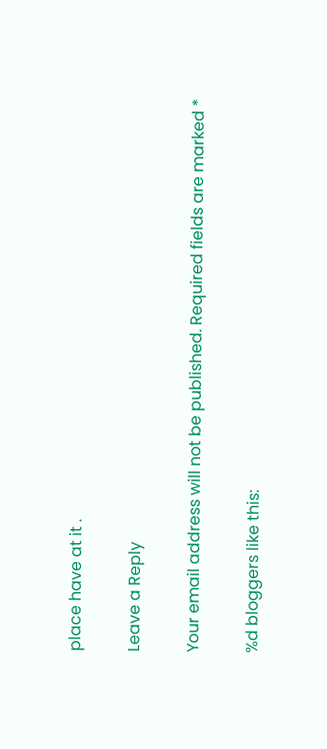place have at it .

Leave a Reply

Your email address will not be published. Required fields are marked *

%d bloggers like this: